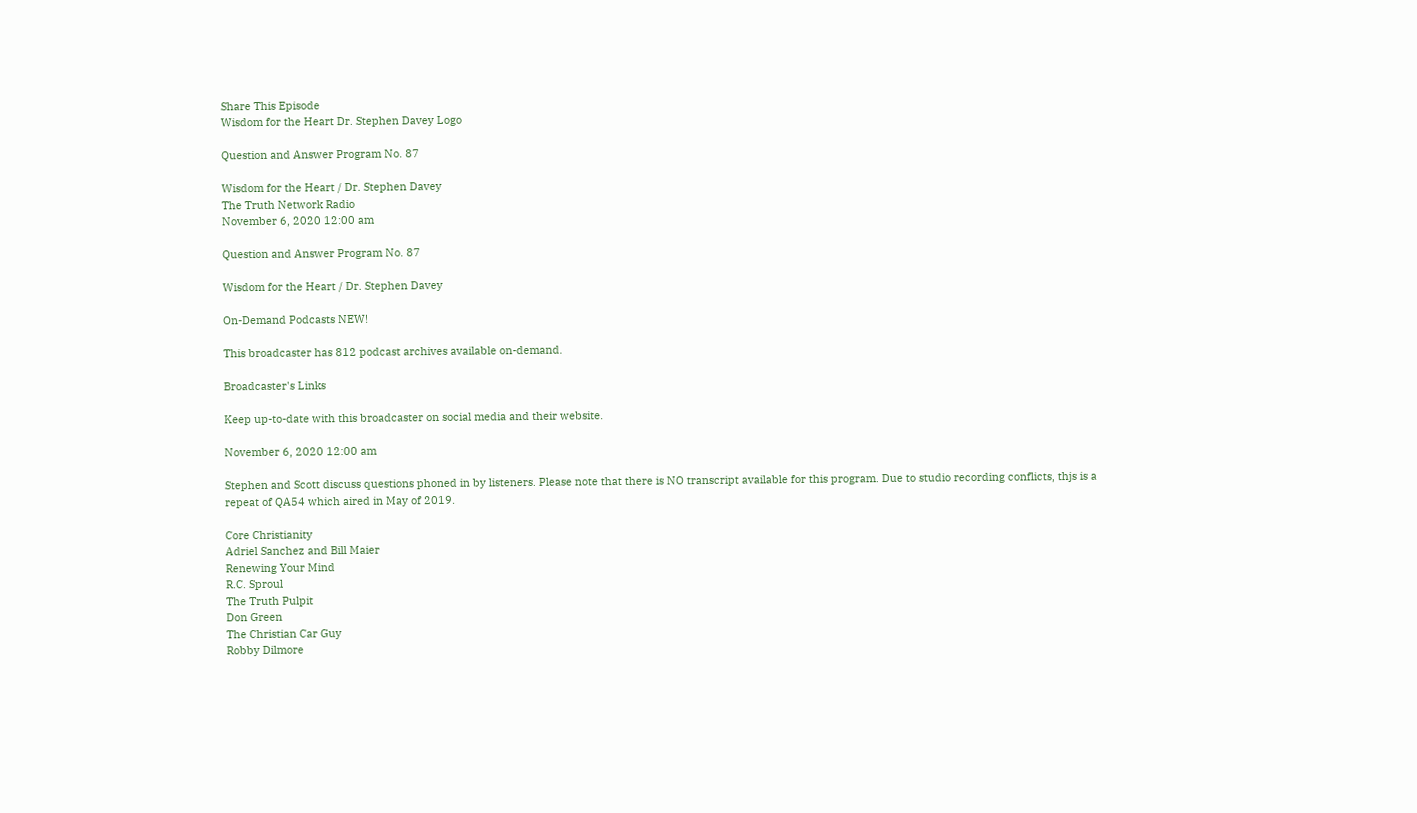Share This Episode
Wisdom for the Heart Dr. Stephen Davey Logo

Question and Answer Program No. 87

Wisdom for the Heart / Dr. Stephen Davey
The Truth Network Radio
November 6, 2020 12:00 am

Question and Answer Program No. 87

Wisdom for the Heart / Dr. Stephen Davey

On-Demand Podcasts NEW!

This broadcaster has 812 podcast archives available on-demand.

Broadcaster's Links

Keep up-to-date with this broadcaster on social media and their website.

November 6, 2020 12:00 am

Stephen and Scott discuss questions phoned in by listeners. Please note that there is NO transcript available for this program. Due to studio recording conflicts, thjs is a repeat of QA54 which aired in May of 2019.

Core Christianity
Adriel Sanchez and Bill Maier
Renewing Your Mind
R.C. Sproul
The Truth Pulpit
Don Green
The Christian Car Guy
Robby Dilmore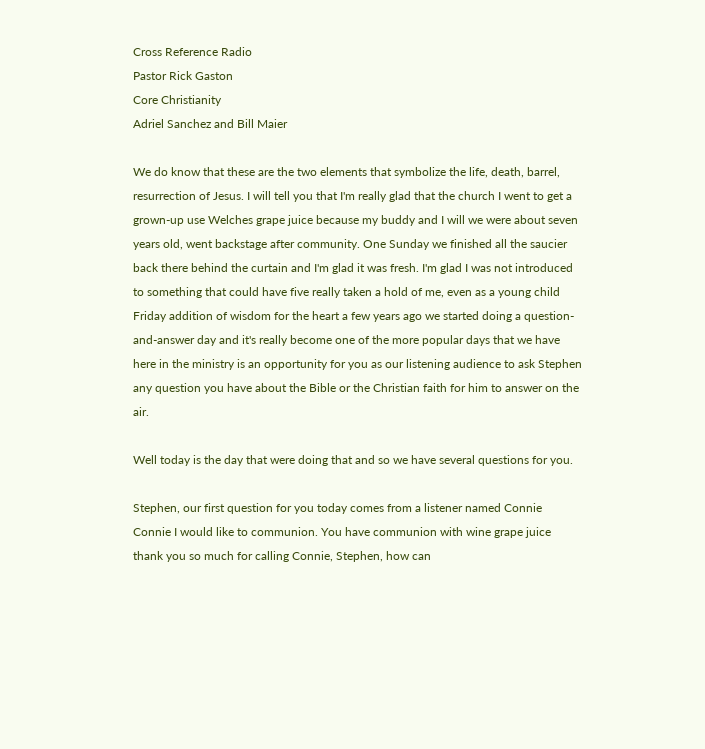Cross Reference Radio
Pastor Rick Gaston
Core Christianity
Adriel Sanchez and Bill Maier

We do know that these are the two elements that symbolize the life, death, barrel, resurrection of Jesus. I will tell you that I'm really glad that the church I went to get a grown-up use Welches grape juice because my buddy and I will we were about seven years old, went backstage after community. One Sunday we finished all the saucier back there behind the curtain and I'm glad it was fresh. I'm glad I was not introduced to something that could have five really taken a hold of me, even as a young child Friday addition of wisdom for the heart a few years ago we started doing a question-and-answer day and it's really become one of the more popular days that we have here in the ministry is an opportunity for you as our listening audience to ask Stephen any question you have about the Bible or the Christian faith for him to answer on the air.

Well today is the day that were doing that and so we have several questions for you.

Stephen, our first question for you today comes from a listener named Connie Connie I would like to communion. You have communion with wine grape juice thank you so much for calling Connie, Stephen, how can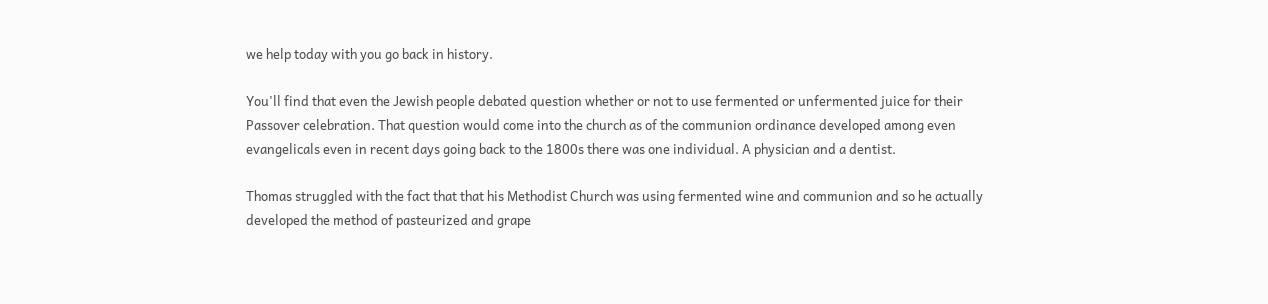we help today with you go back in history.

You'll find that even the Jewish people debated question whether or not to use fermented or unfermented juice for their Passover celebration. That question would come into the church as of the communion ordinance developed among even evangelicals even in recent days going back to the 1800s there was one individual. A physician and a dentist.

Thomas struggled with the fact that that his Methodist Church was using fermented wine and communion and so he actually developed the method of pasteurized and grape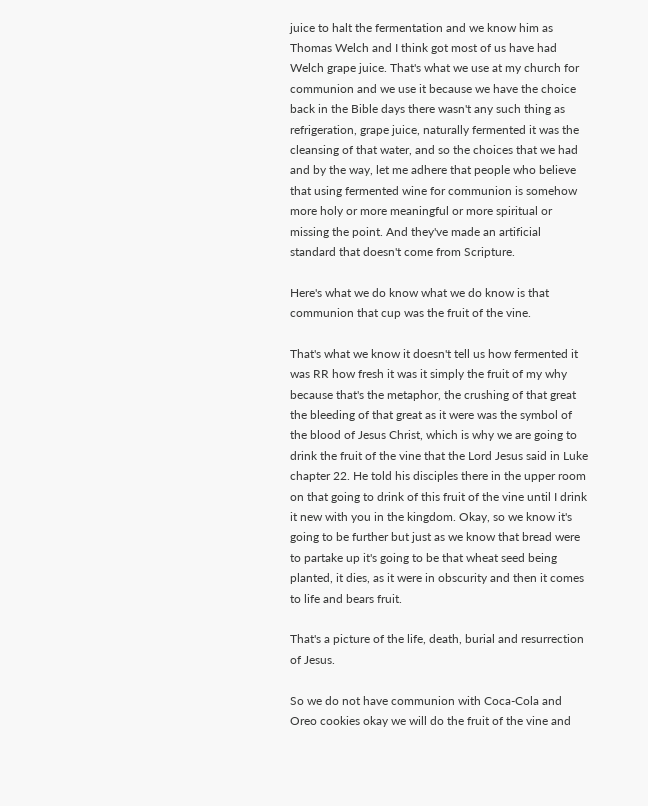juice to halt the fermentation and we know him as Thomas Welch and I think got most of us have had Welch grape juice. That's what we use at my church for communion and we use it because we have the choice back in the Bible days there wasn't any such thing as refrigeration, grape juice, naturally fermented it was the cleansing of that water, and so the choices that we had and by the way, let me adhere that people who believe that using fermented wine for communion is somehow more holy or more meaningful or more spiritual or missing the point. And they've made an artificial standard that doesn't come from Scripture.

Here's what we do know what we do know is that communion that cup was the fruit of the vine.

That's what we know it doesn't tell us how fermented it was RR how fresh it was it simply the fruit of my why because that's the metaphor, the crushing of that great the bleeding of that great as it were was the symbol of the blood of Jesus Christ, which is why we are going to drink the fruit of the vine that the Lord Jesus said in Luke chapter 22. He told his disciples there in the upper room on that going to drink of this fruit of the vine until I drink it new with you in the kingdom. Okay, so we know it's going to be further but just as we know that bread were to partake up it's going to be that wheat seed being planted, it dies, as it were in obscurity and then it comes to life and bears fruit.

That's a picture of the life, death, burial and resurrection of Jesus.

So we do not have communion with Coca-Cola and Oreo cookies okay we will do the fruit of the vine and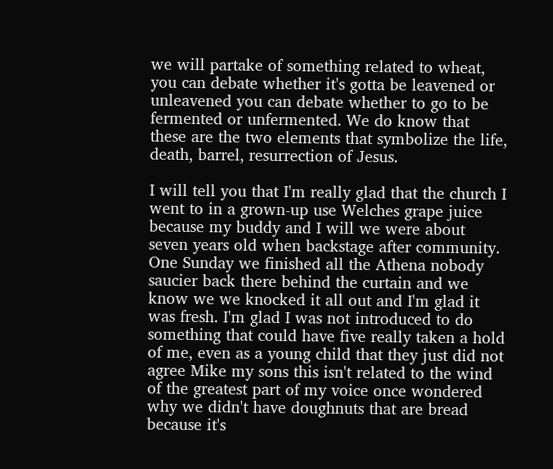we will partake of something related to wheat, you can debate whether it's gotta be leavened or unleavened you can debate whether to go to be fermented or unfermented. We do know that these are the two elements that symbolize the life, death, barrel, resurrection of Jesus.

I will tell you that I'm really glad that the church I went to in a grown-up use Welches grape juice because my buddy and I will we were about seven years old when backstage after community. One Sunday we finished all the Athena nobody saucier back there behind the curtain and we know we we knocked it all out and I'm glad it was fresh. I'm glad I was not introduced to do something that could have five really taken a hold of me, even as a young child that they just did not agree Mike my sons this isn't related to the wind of the greatest part of my voice once wondered why we didn't have doughnuts that are bread because it's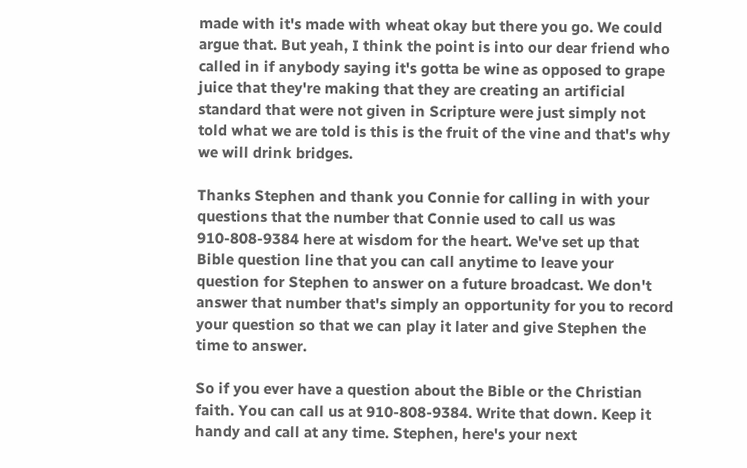made with it's made with wheat okay but there you go. We could argue that. But yeah, I think the point is into our dear friend who called in if anybody saying it's gotta be wine as opposed to grape juice that they're making that they are creating an artificial standard that were not given in Scripture were just simply not told what we are told is this is the fruit of the vine and that's why we will drink bridges.

Thanks Stephen and thank you Connie for calling in with your questions that the number that Connie used to call us was 910-808-9384 here at wisdom for the heart. We've set up that Bible question line that you can call anytime to leave your question for Stephen to answer on a future broadcast. We don't answer that number that's simply an opportunity for you to record your question so that we can play it later and give Stephen the time to answer.

So if you ever have a question about the Bible or the Christian faith. You can call us at 910-808-9384. Write that down. Keep it handy and call at any time. Stephen, here's your next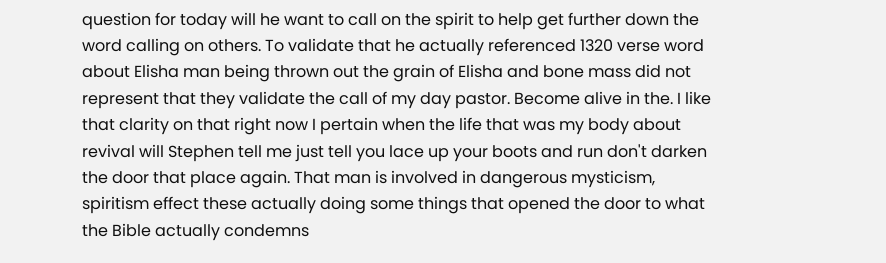question for today will he want to call on the spirit to help get further down the word calling on others. To validate that he actually referenced 1320 verse word about Elisha man being thrown out the grain of Elisha and bone mass did not represent that they validate the call of my day pastor. Become alive in the. I like that clarity on that right now I pertain when the life that was my body about revival will Stephen tell me just tell you lace up your boots and run don't darken the door that place again. That man is involved in dangerous mysticism, spiritism effect these actually doing some things that opened the door to what the Bible actually condemns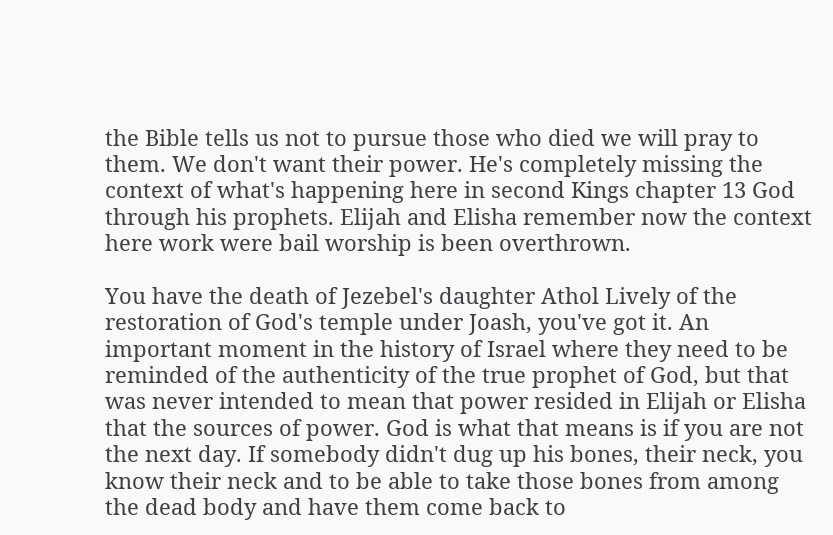the Bible tells us not to pursue those who died we will pray to them. We don't want their power. He's completely missing the context of what's happening here in second Kings chapter 13 God through his prophets. Elijah and Elisha remember now the context here work were bail worship is been overthrown.

You have the death of Jezebel's daughter Athol Lively of the restoration of God's temple under Joash, you've got it. An important moment in the history of Israel where they need to be reminded of the authenticity of the true prophet of God, but that was never intended to mean that power resided in Elijah or Elisha that the sources of power. God is what that means is if you are not the next day. If somebody didn't dug up his bones, their neck, you know their neck and to be able to take those bones from among the dead body and have them come back to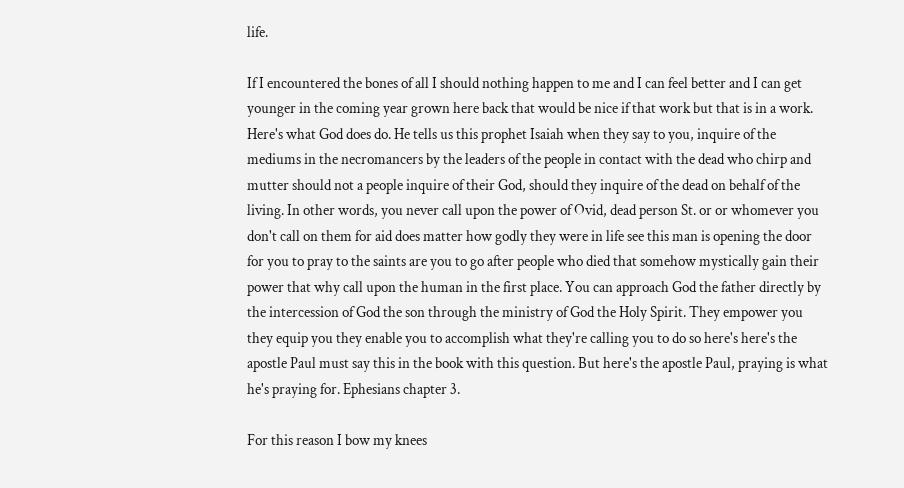life.

If I encountered the bones of all I should nothing happen to me and I can feel better and I can get younger in the coming year grown here back that would be nice if that work but that is in a work. Here's what God does do. He tells us this prophet Isaiah when they say to you, inquire of the mediums in the necromancers by the leaders of the people in contact with the dead who chirp and mutter should not a people inquire of their God, should they inquire of the dead on behalf of the living. In other words, you never call upon the power of Ovid, dead person St. or or whomever you don't call on them for aid does matter how godly they were in life see this man is opening the door for you to pray to the saints are you to go after people who died that somehow mystically gain their power that why call upon the human in the first place. You can approach God the father directly by the intercession of God the son through the ministry of God the Holy Spirit. They empower you they equip you they enable you to accomplish what they're calling you to do so here's here's the apostle Paul must say this in the book with this question. But here's the apostle Paul, praying is what he's praying for. Ephesians chapter 3.

For this reason I bow my knees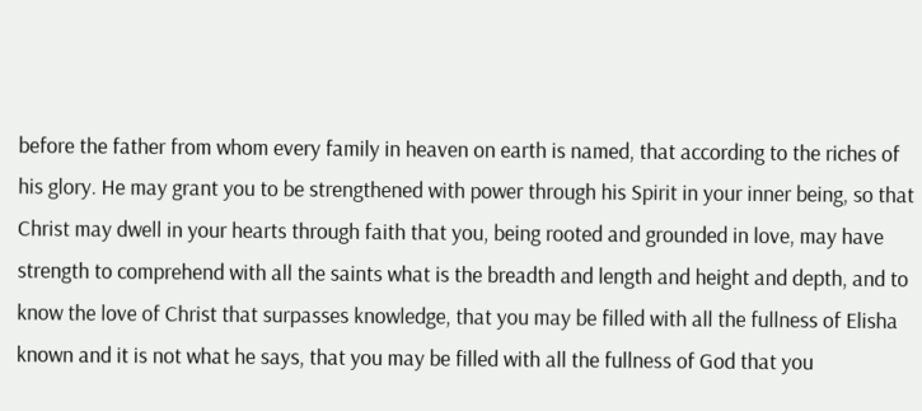before the father from whom every family in heaven on earth is named, that according to the riches of his glory. He may grant you to be strengthened with power through his Spirit in your inner being, so that Christ may dwell in your hearts through faith that you, being rooted and grounded in love, may have strength to comprehend with all the saints what is the breadth and length and height and depth, and to know the love of Christ that surpasses knowledge, that you may be filled with all the fullness of Elisha known and it is not what he says, that you may be filled with all the fullness of God that you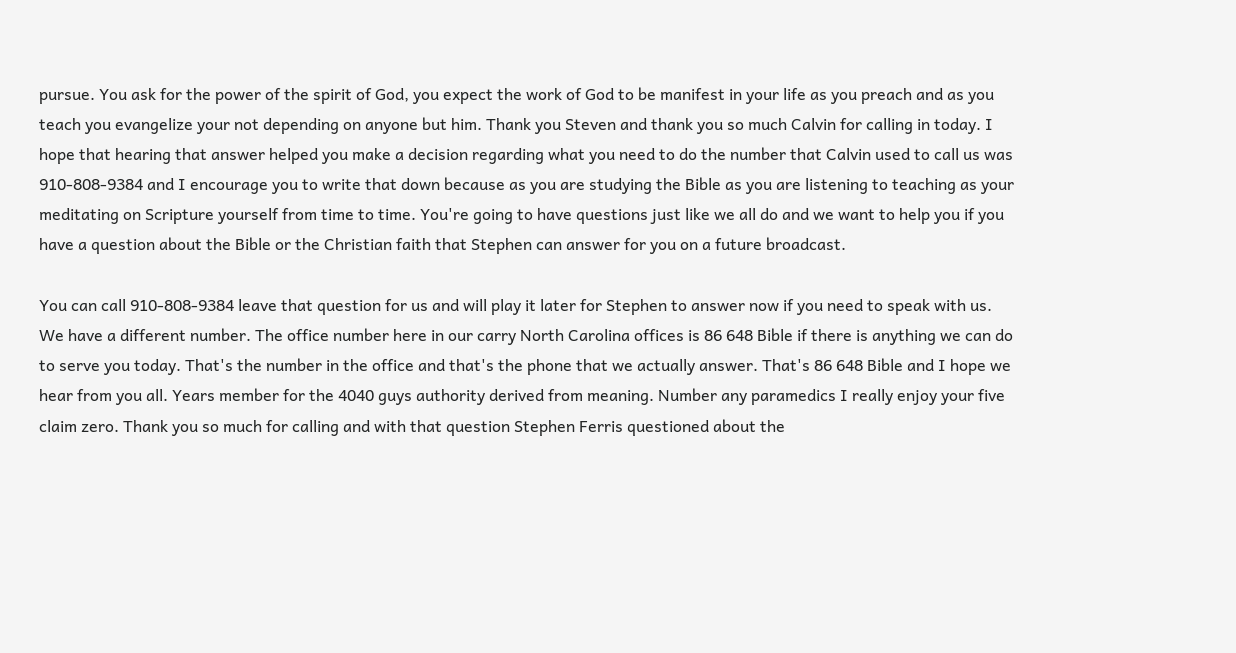pursue. You ask for the power of the spirit of God, you expect the work of God to be manifest in your life as you preach and as you teach you evangelize your not depending on anyone but him. Thank you Steven and thank you so much Calvin for calling in today. I hope that hearing that answer helped you make a decision regarding what you need to do the number that Calvin used to call us was 910-808-9384 and I encourage you to write that down because as you are studying the Bible as you are listening to teaching as your meditating on Scripture yourself from time to time. You're going to have questions just like we all do and we want to help you if you have a question about the Bible or the Christian faith that Stephen can answer for you on a future broadcast.

You can call 910-808-9384 leave that question for us and will play it later for Stephen to answer now if you need to speak with us. We have a different number. The office number here in our carry North Carolina offices is 86 648 Bible if there is anything we can do to serve you today. That's the number in the office and that's the phone that we actually answer. That's 86 648 Bible and I hope we hear from you all. Years member for the 4040 guys authority derived from meaning. Number any paramedics I really enjoy your five claim zero. Thank you so much for calling and with that question Stephen Ferris questioned about the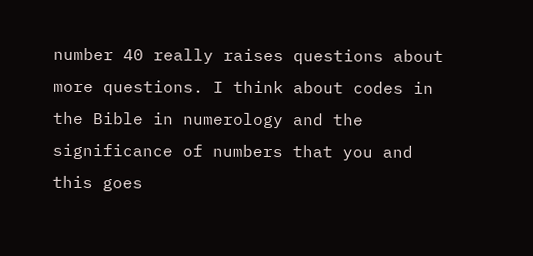number 40 really raises questions about more questions. I think about codes in the Bible in numerology and the significance of numbers that you and this goes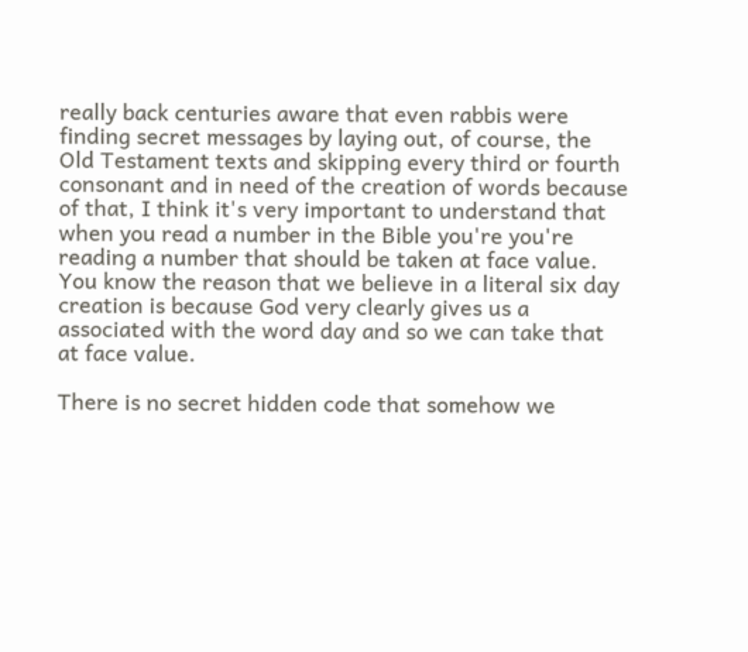really back centuries aware that even rabbis were finding secret messages by laying out, of course, the Old Testament texts and skipping every third or fourth consonant and in need of the creation of words because of that, I think it's very important to understand that when you read a number in the Bible you're you're reading a number that should be taken at face value. You know the reason that we believe in a literal six day creation is because God very clearly gives us a associated with the word day and so we can take that at face value.

There is no secret hidden code that somehow we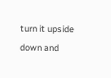turn it upside down and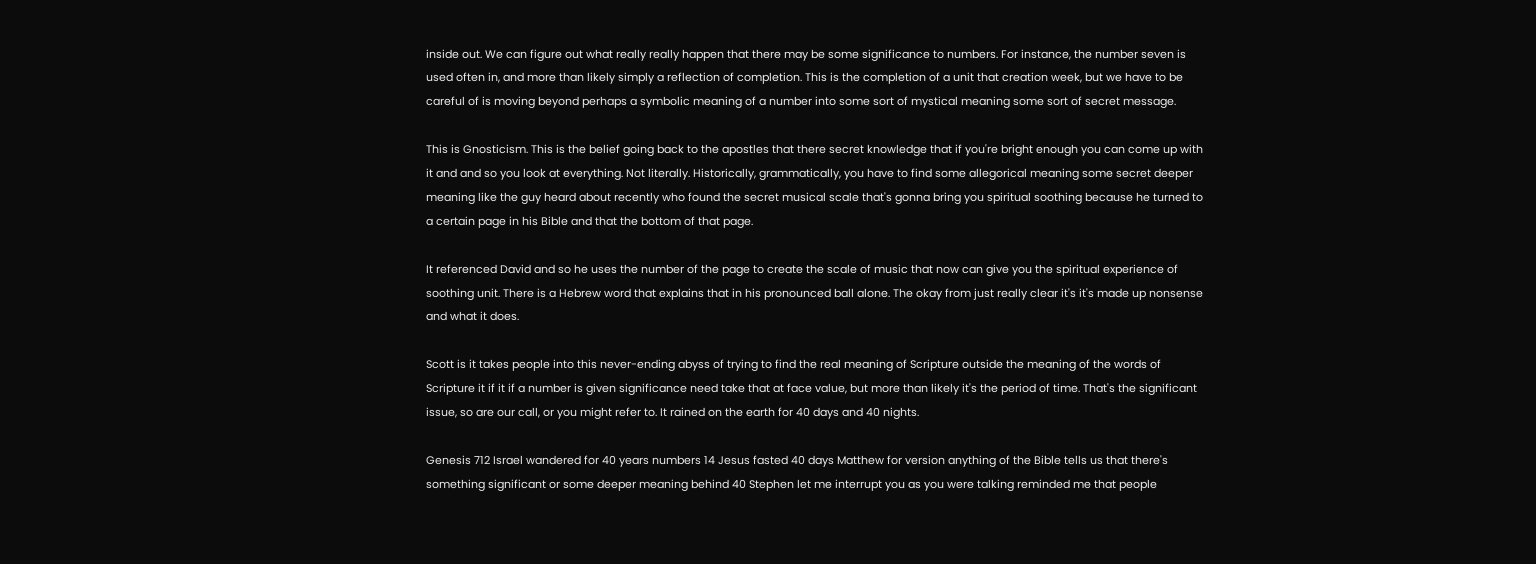inside out. We can figure out what really really happen that there may be some significance to numbers. For instance, the number seven is used often in, and more than likely simply a reflection of completion. This is the completion of a unit that creation week, but we have to be careful of is moving beyond perhaps a symbolic meaning of a number into some sort of mystical meaning some sort of secret message.

This is Gnosticism. This is the belief going back to the apostles that there secret knowledge that if you're bright enough you can come up with it and and so you look at everything. Not literally. Historically, grammatically, you have to find some allegorical meaning some secret deeper meaning like the guy heard about recently who found the secret musical scale that's gonna bring you spiritual soothing because he turned to a certain page in his Bible and that the bottom of that page.

It referenced David and so he uses the number of the page to create the scale of music that now can give you the spiritual experience of soothing unit. There is a Hebrew word that explains that in his pronounced ball alone. The okay from just really clear it's it's made up nonsense and what it does.

Scott is it takes people into this never-ending abyss of trying to find the real meaning of Scripture outside the meaning of the words of Scripture it if it if a number is given significance need take that at face value, but more than likely it's the period of time. That's the significant issue, so are our call, or you might refer to. It rained on the earth for 40 days and 40 nights.

Genesis 712 Israel wandered for 40 years numbers 14 Jesus fasted 40 days Matthew for version anything of the Bible tells us that there's something significant or some deeper meaning behind 40 Stephen let me interrupt you as you were talking reminded me that people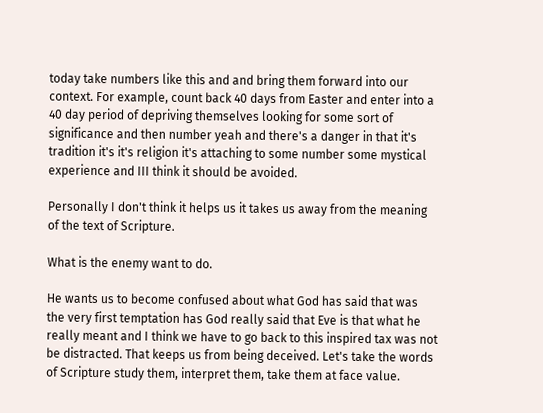today take numbers like this and and bring them forward into our context. For example, count back 40 days from Easter and enter into a 40 day period of depriving themselves looking for some sort of significance and then number yeah and there's a danger in that it's tradition it's it's religion it's attaching to some number some mystical experience and III think it should be avoided.

Personally I don't think it helps us it takes us away from the meaning of the text of Scripture.

What is the enemy want to do.

He wants us to become confused about what God has said that was the very first temptation has God really said that Eve is that what he really meant and I think we have to go back to this inspired tax was not be distracted. That keeps us from being deceived. Let's take the words of Scripture study them, interpret them, take them at face value.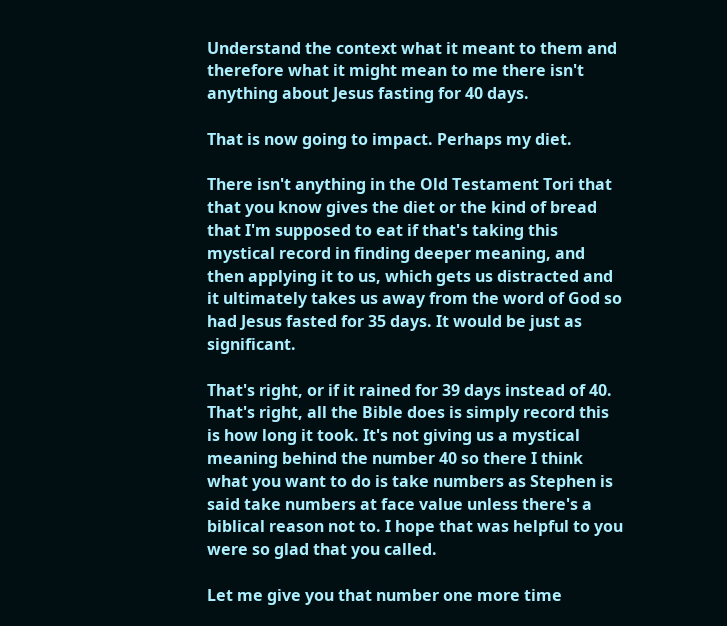Understand the context what it meant to them and therefore what it might mean to me there isn't anything about Jesus fasting for 40 days.

That is now going to impact. Perhaps my diet.

There isn't anything in the Old Testament Tori that that you know gives the diet or the kind of bread that I'm supposed to eat if that's taking this mystical record in finding deeper meaning, and then applying it to us, which gets us distracted and it ultimately takes us away from the word of God so had Jesus fasted for 35 days. It would be just as significant.

That's right, or if it rained for 39 days instead of 40. That's right, all the Bible does is simply record this is how long it took. It's not giving us a mystical meaning behind the number 40 so there I think what you want to do is take numbers as Stephen is said take numbers at face value unless there's a biblical reason not to. I hope that was helpful to you were so glad that you called.

Let me give you that number one more time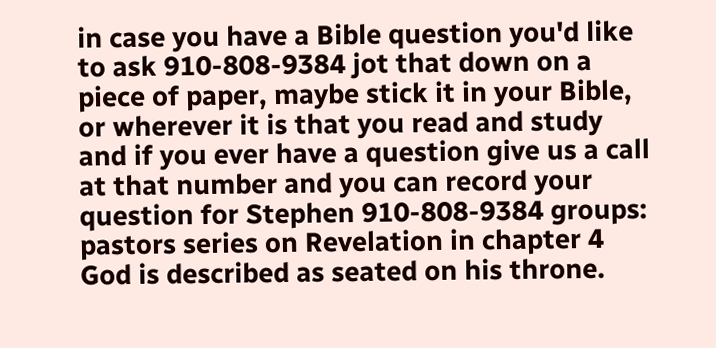in case you have a Bible question you'd like to ask 910-808-9384 jot that down on a piece of paper, maybe stick it in your Bible, or wherever it is that you read and study and if you ever have a question give us a call at that number and you can record your question for Stephen 910-808-9384 groups: pastors series on Revelation in chapter 4 God is described as seated on his throne.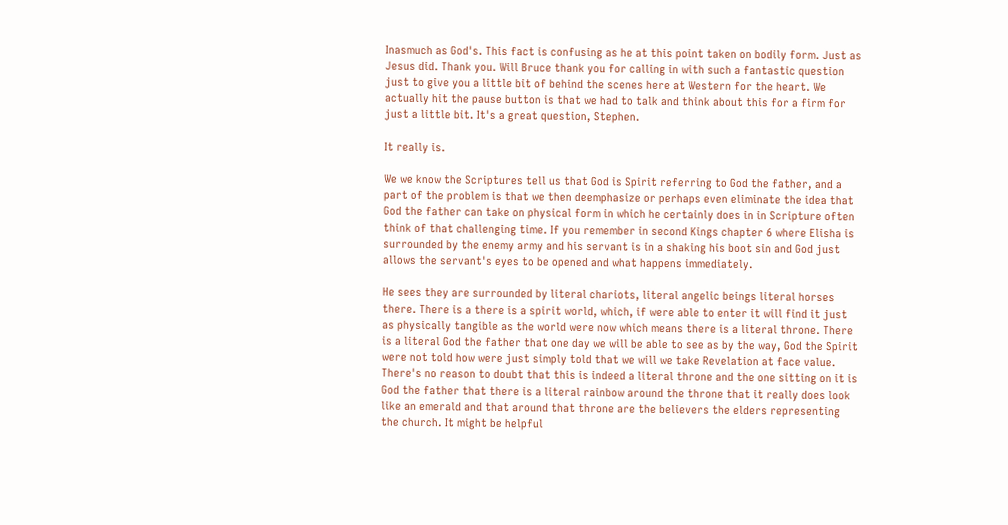Inasmuch as God's. This fact is confusing as he at this point taken on bodily form. Just as Jesus did. Thank you. Will Bruce thank you for calling in with such a fantastic question just to give you a little bit of behind the scenes here at Western for the heart. We actually hit the pause button is that we had to talk and think about this for a firm for just a little bit. It's a great question, Stephen.

It really is.

We we know the Scriptures tell us that God is Spirit referring to God the father, and a part of the problem is that we then deemphasize or perhaps even eliminate the idea that God the father can take on physical form in which he certainly does in in Scripture often think of that challenging time. If you remember in second Kings chapter 6 where Elisha is surrounded by the enemy army and his servant is in a shaking his boot sin and God just allows the servant's eyes to be opened and what happens immediately.

He sees they are surrounded by literal chariots, literal angelic beings literal horses there. There is a there is a spirit world, which, if were able to enter it will find it just as physically tangible as the world were now which means there is a literal throne. There is a literal God the father that one day we will be able to see as by the way, God the Spirit were not told how were just simply told that we will we take Revelation at face value. There's no reason to doubt that this is indeed a literal throne and the one sitting on it is God the father that there is a literal rainbow around the throne that it really does look like an emerald and that around that throne are the believers the elders representing the church. It might be helpful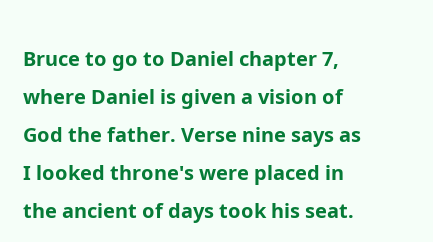Bruce to go to Daniel chapter 7, where Daniel is given a vision of God the father. Verse nine says as I looked throne's were placed in the ancient of days took his seat.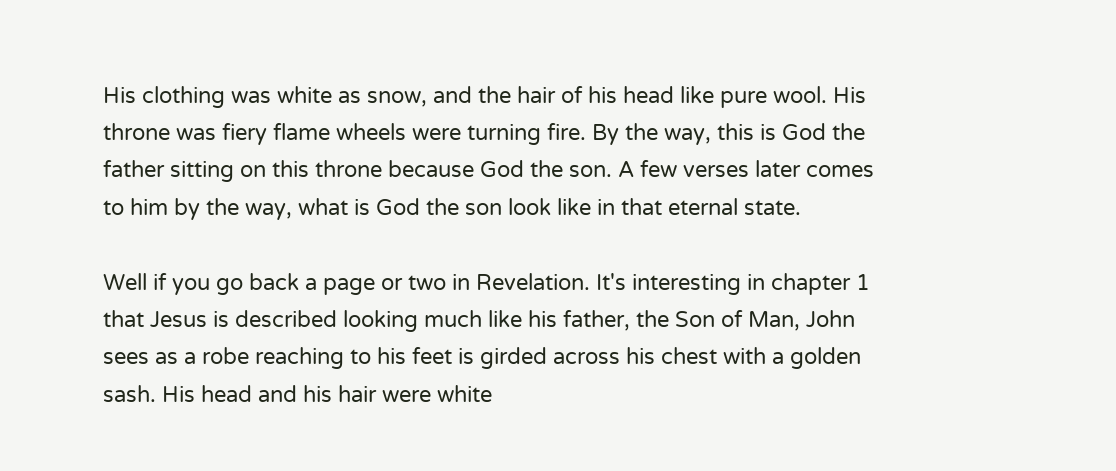His clothing was white as snow, and the hair of his head like pure wool. His throne was fiery flame wheels were turning fire. By the way, this is God the father sitting on this throne because God the son. A few verses later comes to him by the way, what is God the son look like in that eternal state.

Well if you go back a page or two in Revelation. It's interesting in chapter 1 that Jesus is described looking much like his father, the Son of Man, John sees as a robe reaching to his feet is girded across his chest with a golden sash. His head and his hair were white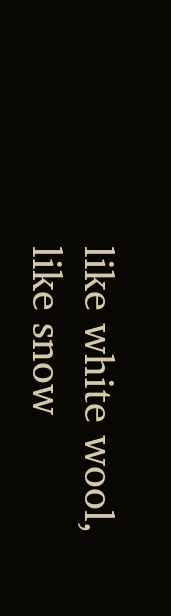like white wool, like snow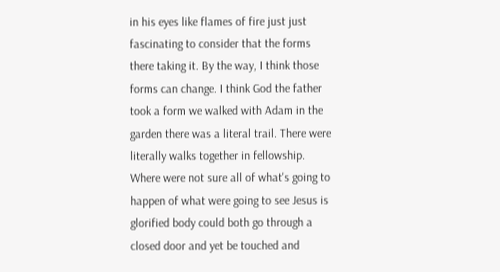in his eyes like flames of fire just just fascinating to consider that the forms there taking it. By the way, I think those forms can change. I think God the father took a form we walked with Adam in the garden there was a literal trail. There were literally walks together in fellowship. Where were not sure all of what's going to happen of what were going to see Jesus is glorified body could both go through a closed door and yet be touched and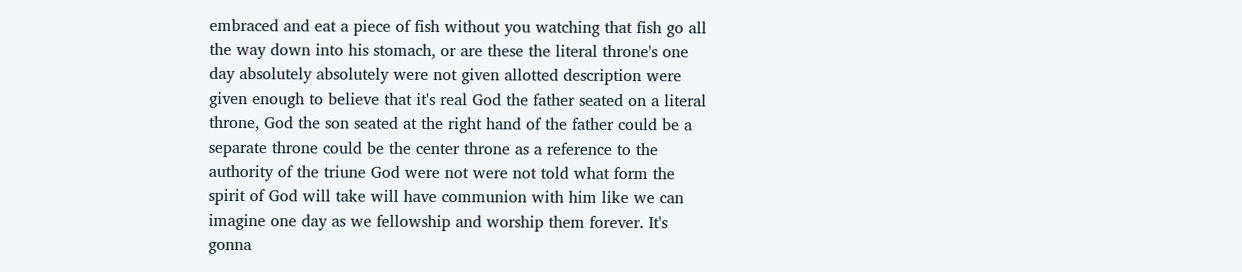embraced and eat a piece of fish without you watching that fish go all the way down into his stomach, or are these the literal throne's one day absolutely absolutely were not given allotted description were given enough to believe that it's real God the father seated on a literal throne, God the son seated at the right hand of the father could be a separate throne could be the center throne as a reference to the authority of the triune God were not were not told what form the spirit of God will take will have communion with him like we can imagine one day as we fellowship and worship them forever. It's gonna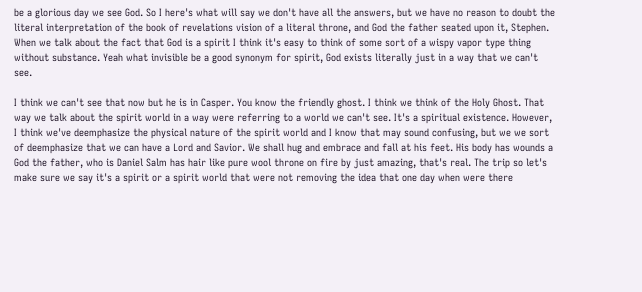be a glorious day we see God. So I here's what will say we don't have all the answers, but we have no reason to doubt the literal interpretation of the book of revelations vision of a literal throne, and God the father seated upon it, Stephen. When we talk about the fact that God is a spirit I think it's easy to think of some sort of a wispy vapor type thing without substance. Yeah what invisible be a good synonym for spirit, God exists literally just in a way that we can't see.

I think we can't see that now but he is in Casper. You know the friendly ghost. I think we think of the Holy Ghost. That way we talk about the spirit world in a way were referring to a world we can't see. It's a spiritual existence. However, I think we've deemphasize the physical nature of the spirit world and I know that may sound confusing, but we we sort of deemphasize that we can have a Lord and Savior. We shall hug and embrace and fall at his feet. His body has wounds a God the father, who is Daniel Salm has hair like pure wool throne on fire by just amazing, that's real. The trip so let's make sure we say it's a spirit or a spirit world that were not removing the idea that one day when were there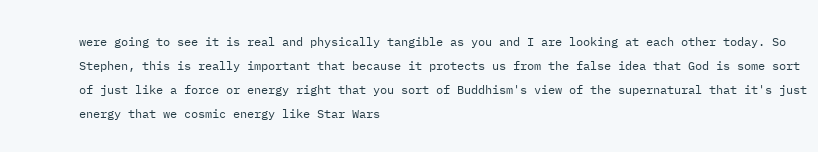were going to see it is real and physically tangible as you and I are looking at each other today. So Stephen, this is really important that because it protects us from the false idea that God is some sort of just like a force or energy right that you sort of Buddhism's view of the supernatural that it's just energy that we cosmic energy like Star Wars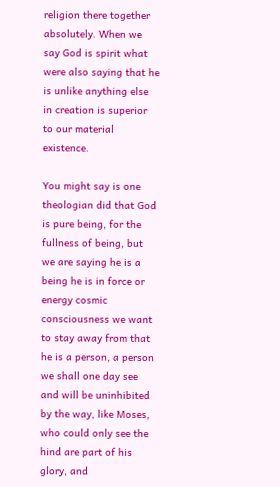religion there together absolutely. When we say God is spirit what were also saying that he is unlike anything else in creation is superior to our material existence.

You might say is one theologian did that God is pure being, for the fullness of being, but we are saying he is a being he is in force or energy cosmic consciousness we want to stay away from that he is a person, a person we shall one day see and will be uninhibited by the way, like Moses, who could only see the hind are part of his glory, and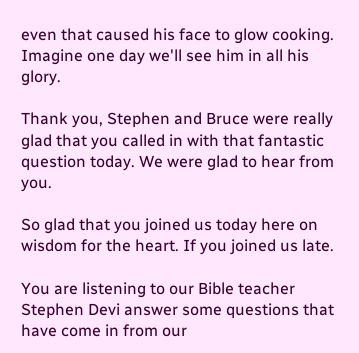even that caused his face to glow cooking. Imagine one day we'll see him in all his glory.

Thank you, Stephen and Bruce were really glad that you called in with that fantastic question today. We were glad to hear from you.

So glad that you joined us today here on wisdom for the heart. If you joined us late.

You are listening to our Bible teacher Stephen Devi answer some questions that have come in from our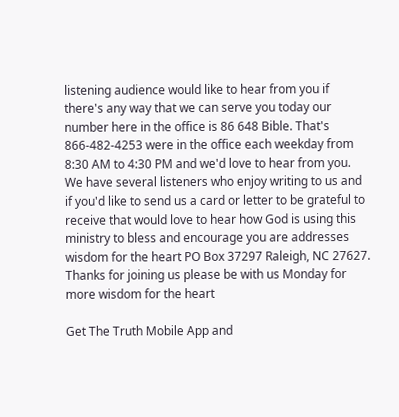listening audience would like to hear from you if there's any way that we can serve you today our number here in the office is 86 648 Bible. That's 866-482-4253 were in the office each weekday from 8:30 AM to 4:30 PM and we'd love to hear from you. We have several listeners who enjoy writing to us and if you'd like to send us a card or letter to be grateful to receive that would love to hear how God is using this ministry to bless and encourage you are addresses wisdom for the heart PO Box 37297 Raleigh, NC 27627. Thanks for joining us please be with us Monday for more wisdom for the heart

Get The Truth Mobile App and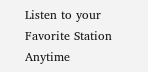Listen to your Favorite Station Anytime